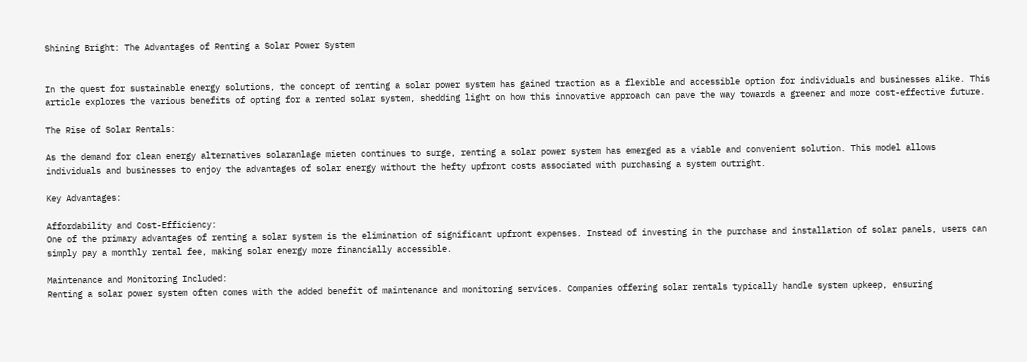Shining Bright: The Advantages of Renting a Solar Power System


In the quest for sustainable energy solutions, the concept of renting a solar power system has gained traction as a flexible and accessible option for individuals and businesses alike. This article explores the various benefits of opting for a rented solar system, shedding light on how this innovative approach can pave the way towards a greener and more cost-effective future.

The Rise of Solar Rentals:

As the demand for clean energy alternatives solaranlage mieten continues to surge, renting a solar power system has emerged as a viable and convenient solution. This model allows individuals and businesses to enjoy the advantages of solar energy without the hefty upfront costs associated with purchasing a system outright.

Key Advantages:

Affordability and Cost-Efficiency:
One of the primary advantages of renting a solar system is the elimination of significant upfront expenses. Instead of investing in the purchase and installation of solar panels, users can simply pay a monthly rental fee, making solar energy more financially accessible.

Maintenance and Monitoring Included:
Renting a solar power system often comes with the added benefit of maintenance and monitoring services. Companies offering solar rentals typically handle system upkeep, ensuring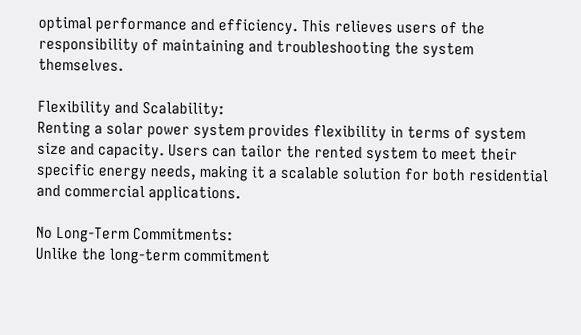optimal performance and efficiency. This relieves users of the responsibility of maintaining and troubleshooting the system themselves.

Flexibility and Scalability:
Renting a solar power system provides flexibility in terms of system size and capacity. Users can tailor the rented system to meet their specific energy needs, making it a scalable solution for both residential and commercial applications.

No Long-Term Commitments:
Unlike the long-term commitment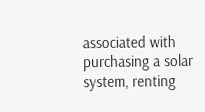associated with purchasing a solar system, renting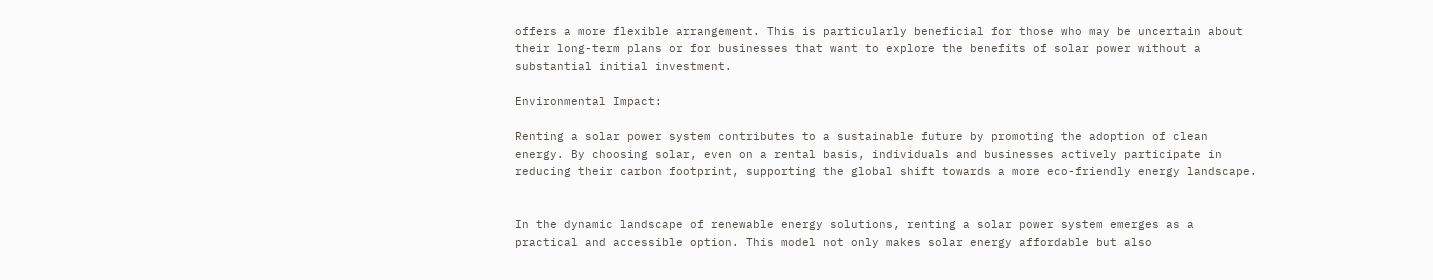offers a more flexible arrangement. This is particularly beneficial for those who may be uncertain about their long-term plans or for businesses that want to explore the benefits of solar power without a substantial initial investment.

Environmental Impact:

Renting a solar power system contributes to a sustainable future by promoting the adoption of clean energy. By choosing solar, even on a rental basis, individuals and businesses actively participate in reducing their carbon footprint, supporting the global shift towards a more eco-friendly energy landscape.


In the dynamic landscape of renewable energy solutions, renting a solar power system emerges as a practical and accessible option. This model not only makes solar energy affordable but also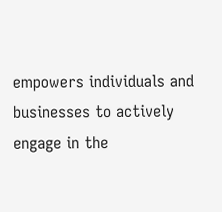empowers individuals and businesses to actively engage in the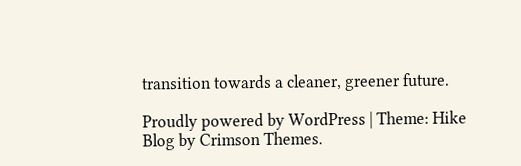transition towards a cleaner, greener future.

Proudly powered by WordPress | Theme: Hike Blog by Crimson Themes.